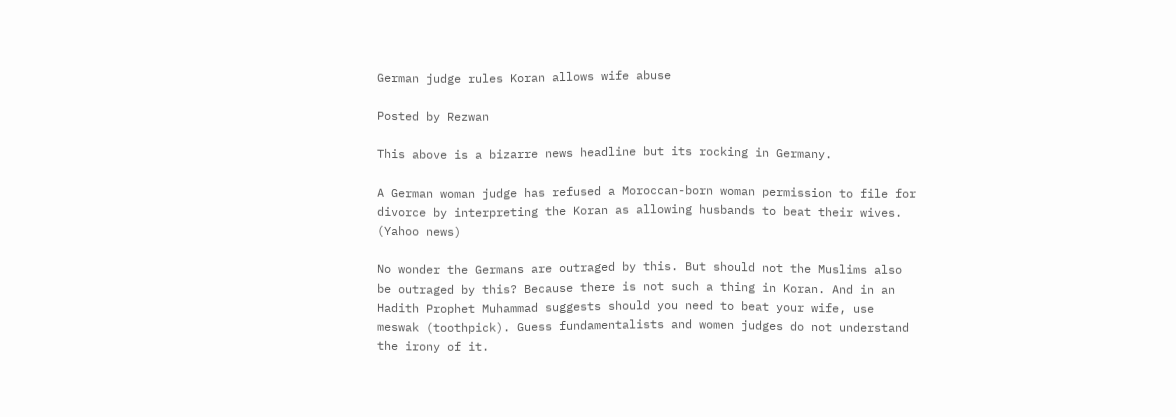German judge rules Koran allows wife abuse

Posted by Rezwan

This above is a bizarre news headline but its rocking in Germany.

A German woman judge has refused a Moroccan-born woman permission to file for divorce by interpreting the Koran as allowing husbands to beat their wives. (Yahoo news)

No wonder the Germans are outraged by this. But should not the Muslims also be outraged by this? Because there is not such a thing in Koran. And in an Hadith Prophet Muhammad suggests should you need to beat your wife, use meswak (toothpick). Guess fundamentalists and women judges do not understand the irony of it.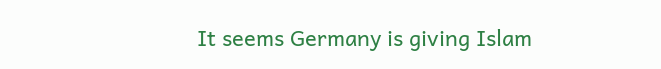It seems Germany is giving Islam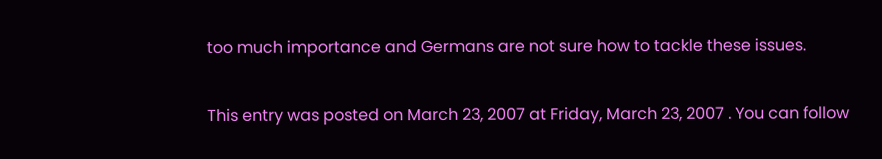too much importance and Germans are not sure how to tackle these issues.

This entry was posted on March 23, 2007 at Friday, March 23, 2007 . You can follow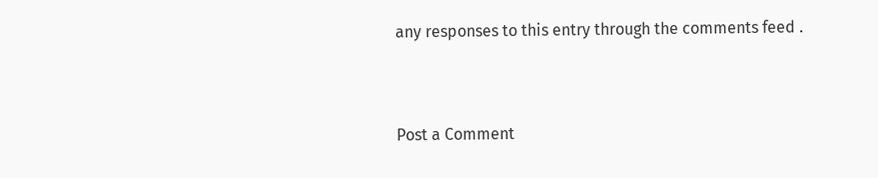any responses to this entry through the comments feed .


Post a Comment